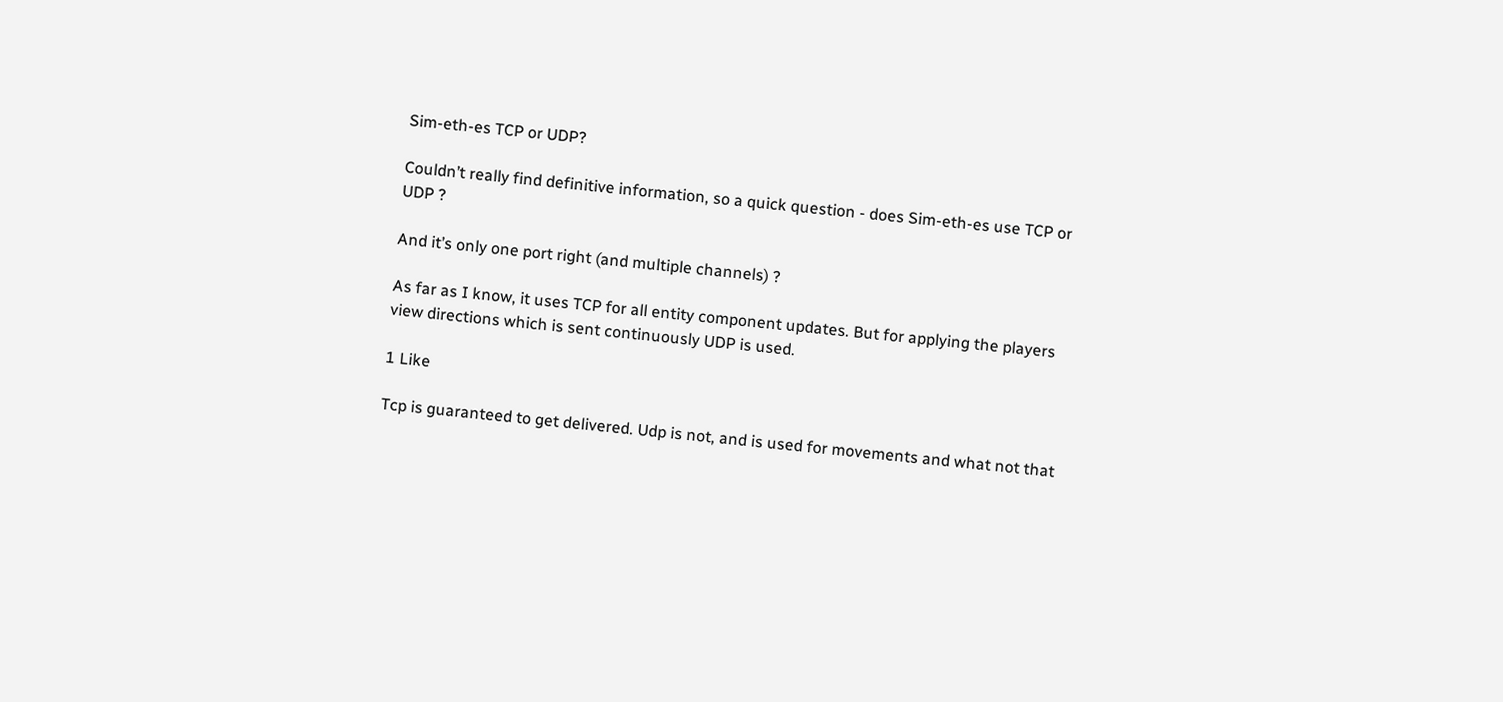Sim-eth-es TCP or UDP?

Couldn’t really find definitive information, so a quick question - does Sim-eth-es use TCP or UDP ?

And it’s only one port right (and multiple channels) ?

As far as I know, it uses TCP for all entity component updates. But for applying the players view directions which is sent continuously UDP is used.

1 Like

Tcp is guaranteed to get delivered. Udp is not, and is used for movements and what not that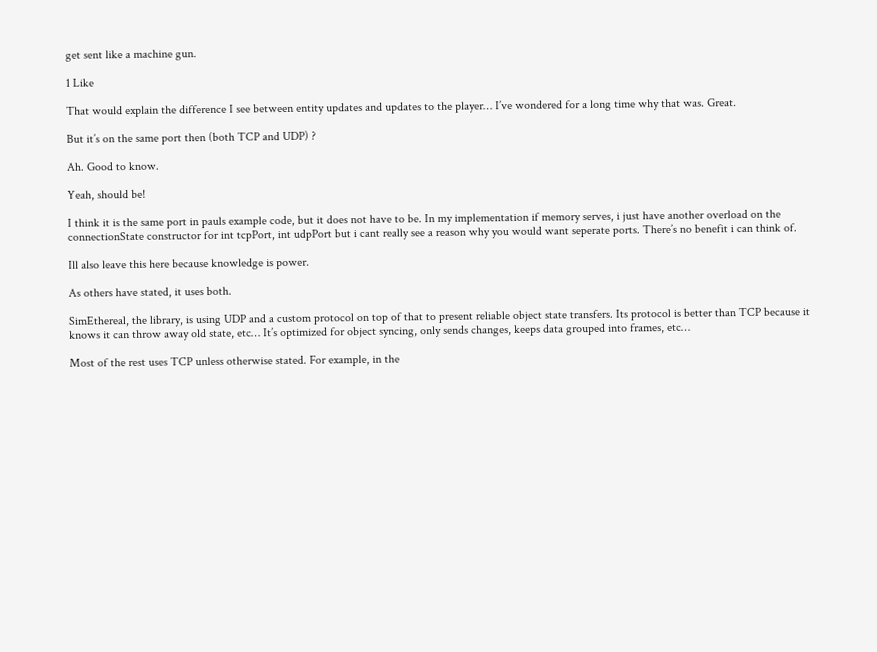get sent like a machine gun.

1 Like

That would explain the difference I see between entity updates and updates to the player… I’ve wondered for a long time why that was. Great.

But it’s on the same port then (both TCP and UDP) ?

Ah. Good to know.

Yeah, should be!

I think it is the same port in pauls example code, but it does not have to be. In my implementation if memory serves, i just have another overload on the connectionState constructor for int tcpPort, int udpPort but i cant really see a reason why you would want seperate ports. There’s no benefit i can think of.

Ill also leave this here because knowledge is power.

As others have stated, it uses both.

SimEthereal, the library, is using UDP and a custom protocol on top of that to present reliable object state transfers. Its protocol is better than TCP because it knows it can throw away old state, etc… It’s optimized for object syncing, only sends changes, keeps data grouped into frames, etc…

Most of the rest uses TCP unless otherwise stated. For example, in the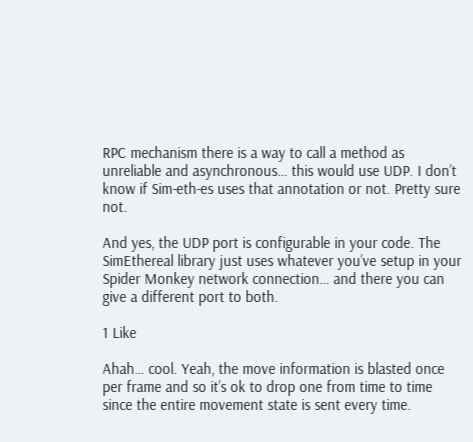RPC mechanism there is a way to call a method as unreliable and asynchronous… this would use UDP. I don’t know if Sim-eth-es uses that annotation or not. Pretty sure not.

And yes, the UDP port is configurable in your code. The SimEthereal library just uses whatever you’ve setup in your Spider Monkey network connection… and there you can give a different port to both.

1 Like

Ahah… cool. Yeah, the move information is blasted once per frame and so it’s ok to drop one from time to time since the entire movement state is sent every time.